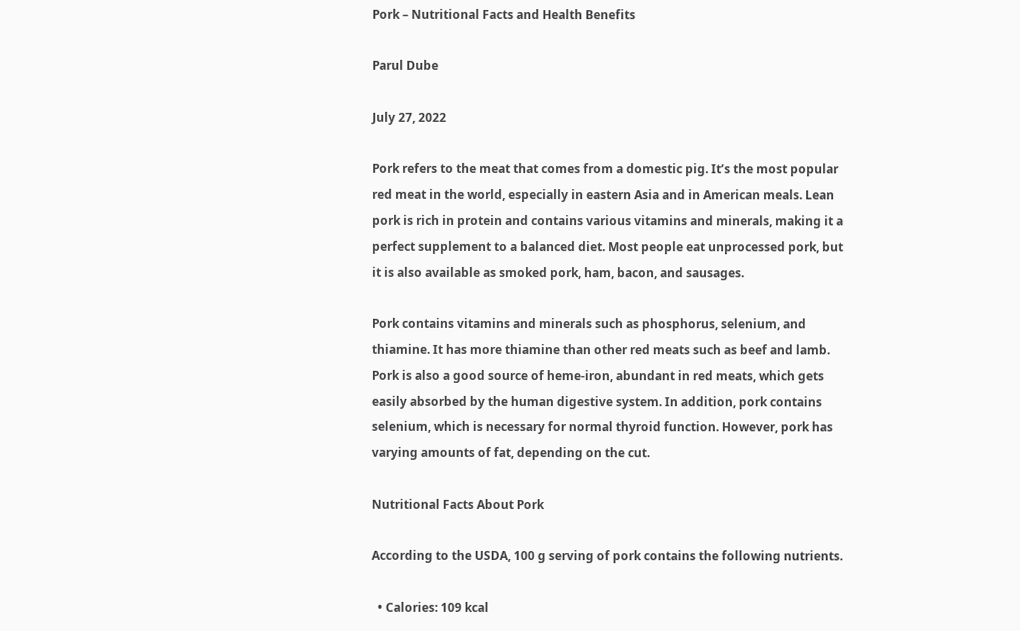Pork – Nutritional Facts and Health Benefits

Parul Dube

July 27, 2022

Pork refers to the meat that comes from a domestic pig. It’s the most popular red meat in the world, especially in eastern Asia and in American meals. Lean pork is rich in protein and contains various vitamins and minerals, making it a perfect supplement to a balanced diet. Most people eat unprocessed pork, but it is also available as smoked pork, ham, bacon, and sausages.

Pork contains vitamins and minerals such as phosphorus, selenium, and thiamine. It has more thiamine than other red meats such as beef and lamb. Pork is also a good source of heme-iron, abundant in red meats, which gets easily absorbed by the human digestive system. In addition, pork contains selenium, which is necessary for normal thyroid function. However, pork has varying amounts of fat, depending on the cut.

Nutritional Facts About Pork

According to the USDA, 100 g serving of pork contains the following nutrients.

  • Calories: 109 kcal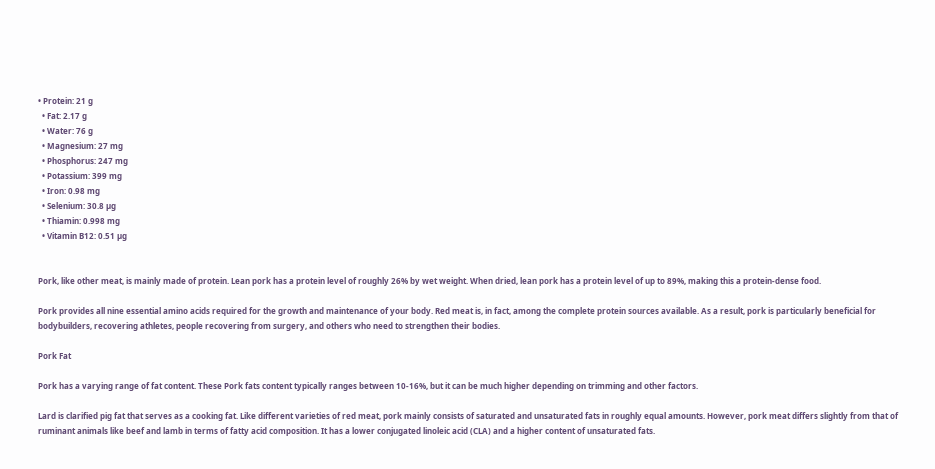• Protein: 21 g
  • Fat: 2.17 g
  • Water: 76 g
  • Magnesium: 27 mg
  • Phosphorus: 247 mg
  • Potassium: 399 mg
  • Iron: 0.98 mg
  • Selenium: 30.8 µg
  • Thiamin: 0.998 mg
  • Vitamin B12: 0.51 µg


Pork, like other meat, is mainly made of protein. Lean pork has a protein level of roughly 26% by wet weight. When dried, lean pork has a protein level of up to 89%, making this a protein-dense food.

Pork provides all nine essential amino acids required for the growth and maintenance of your body. Red meat is, in fact, among the complete protein sources available. As a result, pork is particularly beneficial for bodybuilders, recovering athletes, people recovering from surgery, and others who need to strengthen their bodies.

Pork Fat

Pork has a varying range of fat content. These Pork fats content typically ranges between 10-16%, but it can be much higher depending on trimming and other factors.

Lard is clarified pig fat that serves as a cooking fat. Like different varieties of red meat, pork mainly consists of saturated and unsaturated fats in roughly equal amounts. However, pork meat differs slightly from that of ruminant animals like beef and lamb in terms of fatty acid composition. It has a lower conjugated linoleic acid (CLA) and a higher content of unsaturated fats.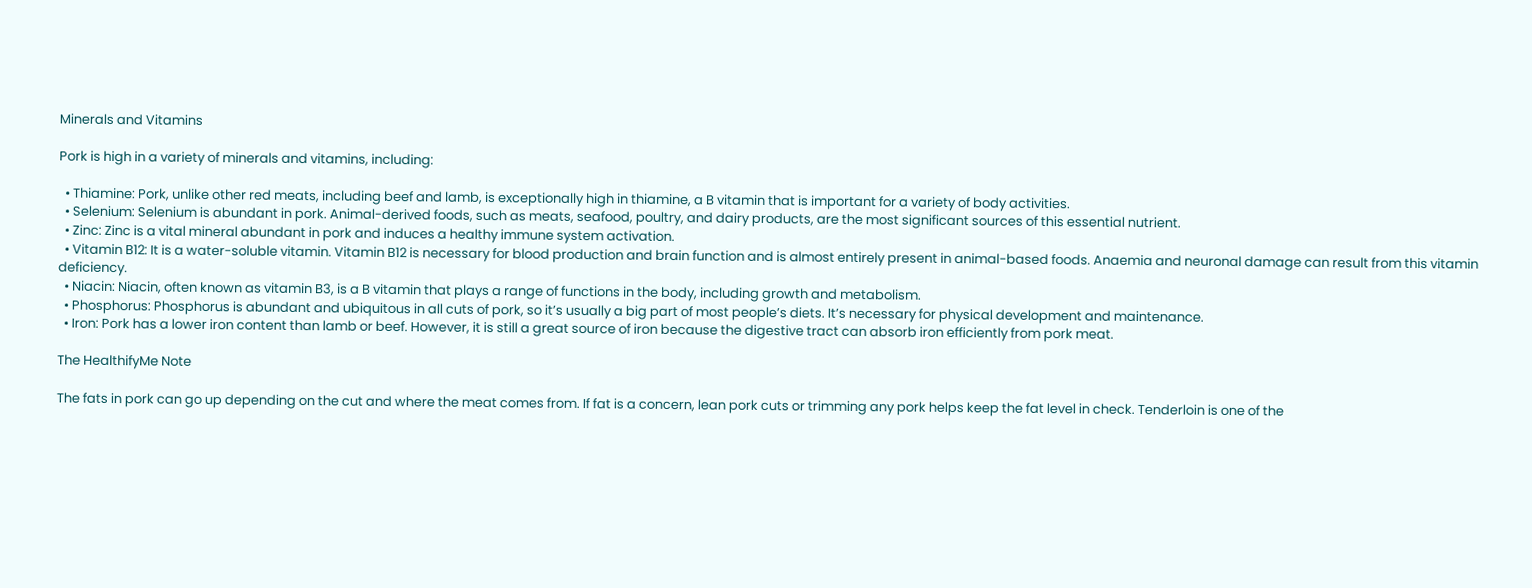Minerals and Vitamins

Pork is high in a variety of minerals and vitamins, including:

  • Thiamine: Pork, unlike other red meats, including beef and lamb, is exceptionally high in thiamine, a B vitamin that is important for a variety of body activities.
  • Selenium: Selenium is abundant in pork. Animal-derived foods, such as meats, seafood, poultry, and dairy products, are the most significant sources of this essential nutrient.
  • Zinc: Zinc is a vital mineral abundant in pork and induces a healthy immune system activation.
  • Vitamin B12: It is a water-soluble vitamin. Vitamin B12 is necessary for blood production and brain function and is almost entirely present in animal-based foods. Anaemia and neuronal damage can result from this vitamin deficiency.
  • Niacin: Niacin, often known as vitamin B3, is a B vitamin that plays a range of functions in the body, including growth and metabolism.
  • Phosphorus: Phosphorus is abundant and ubiquitous in all cuts of pork, so it’s usually a big part of most people’s diets. It’s necessary for physical development and maintenance.
  • Iron: Pork has a lower iron content than lamb or beef. However, it is still a great source of iron because the digestive tract can absorb iron efficiently from pork meat.

The HealthifyMe Note

The fats in pork can go up depending on the cut and where the meat comes from. If fat is a concern, lean pork cuts or trimming any pork helps keep the fat level in check. Tenderloin is one of the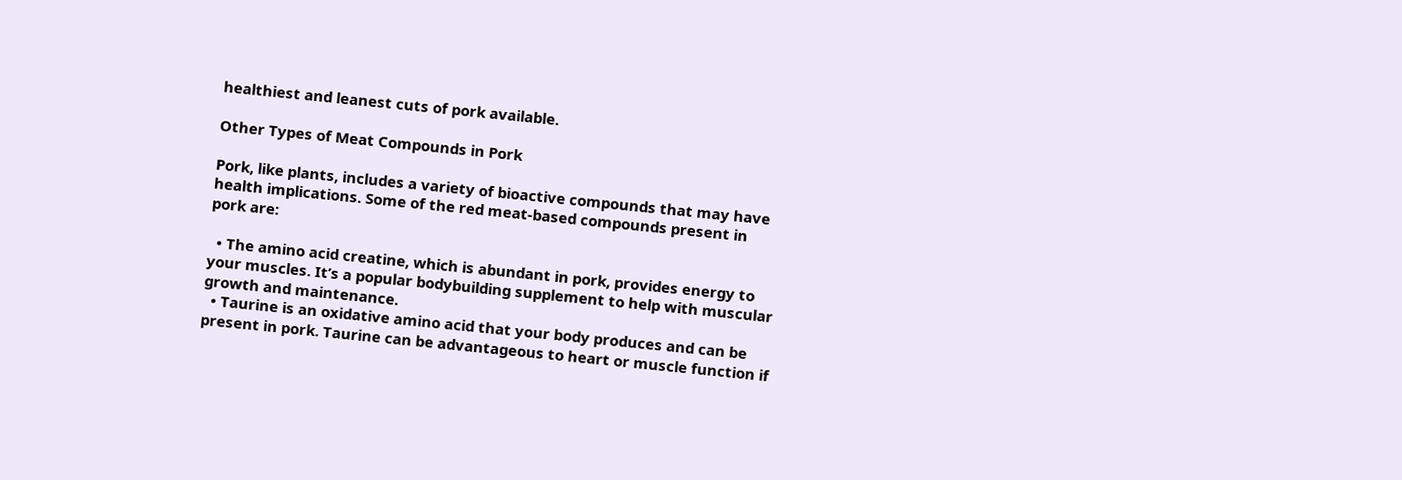healthiest and leanest cuts of pork available.

Other Types of Meat Compounds in Pork

Pork, like plants, includes a variety of bioactive compounds that may have health implications. Some of the red meat-based compounds present in pork are:

  • The amino acid creatine, which is abundant in pork, provides energy to your muscles. It’s a popular bodybuilding supplement to help with muscular growth and maintenance.
  • Taurine is an oxidative amino acid that your body produces and can be present in pork. Taurine can be advantageous to heart or muscle function if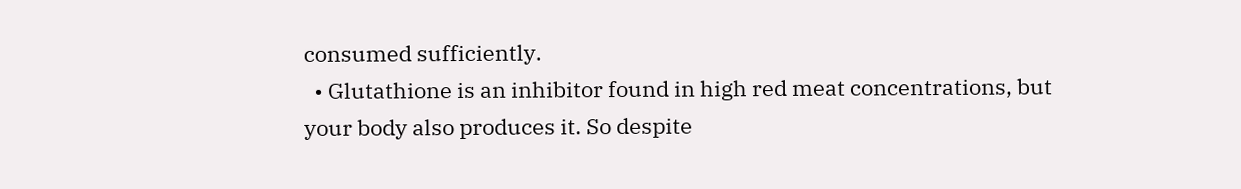consumed sufficiently.
  • Glutathione is an inhibitor found in high red meat concentrations, but your body also produces it. So despite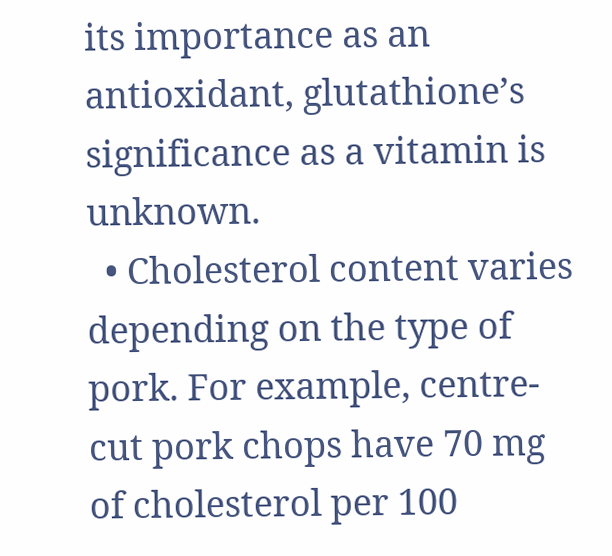its importance as an antioxidant, glutathione’s significance as a vitamin is unknown.
  • Cholesterol content varies depending on the type of pork. For example, centre-cut pork chops have 70 mg of cholesterol per 100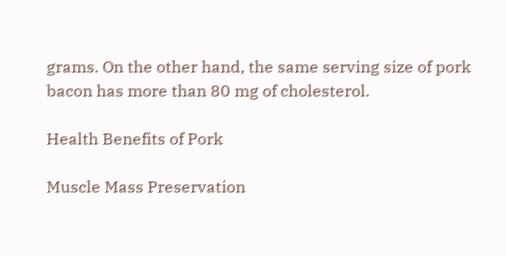grams. On the other hand, the same serving size of pork bacon has more than 80 mg of cholesterol.

Health Benefits of Pork

Muscle Mass Preservation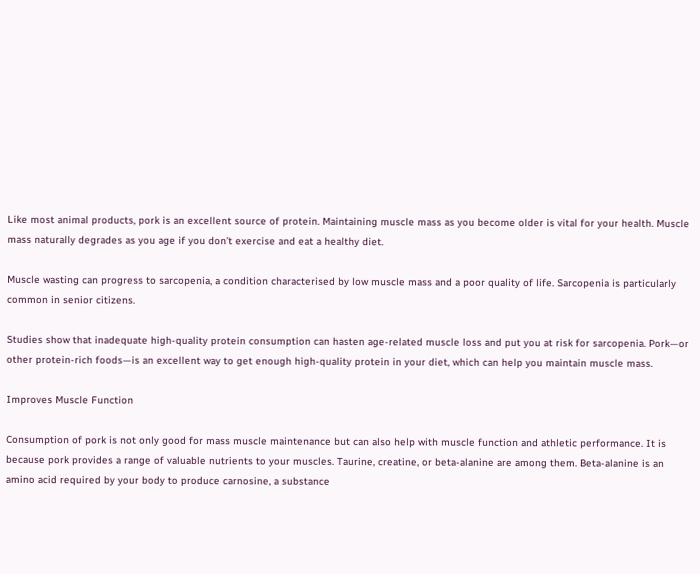Like most animal products, pork is an excellent source of protein. Maintaining muscle mass as you become older is vital for your health. Muscle mass naturally degrades as you age if you don’t exercise and eat a healthy diet.

Muscle wasting can progress to sarcopenia, a condition characterised by low muscle mass and a poor quality of life. Sarcopenia is particularly common in senior citizens.

Studies show that inadequate high-quality protein consumption can hasten age-related muscle loss and put you at risk for sarcopenia. Pork—or other protein-rich foods—is an excellent way to get enough high-quality protein in your diet, which can help you maintain muscle mass.

Improves Muscle Function

Consumption of pork is not only good for mass muscle maintenance but can also help with muscle function and athletic performance. It is because pork provides a range of valuable nutrients to your muscles. Taurine, creatine, or beta-alanine are among them. Beta-alanine is an amino acid required by your body to produce carnosine, a substance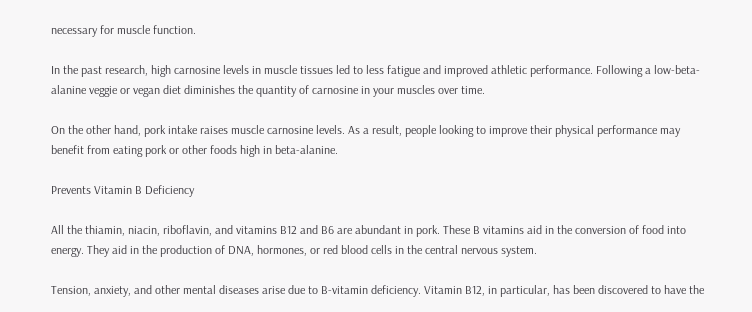necessary for muscle function.

In the past research, high carnosine levels in muscle tissues led to less fatigue and improved athletic performance. Following a low-beta-alanine veggie or vegan diet diminishes the quantity of carnosine in your muscles over time.

On the other hand, pork intake raises muscle carnosine levels. As a result, people looking to improve their physical performance may benefit from eating pork or other foods high in beta-alanine.

Prevents Vitamin B Deficiency

All the thiamin, niacin, riboflavin, and vitamins B12 and B6 are abundant in pork. These B vitamins aid in the conversion of food into energy. They aid in the production of DNA, hormones, or red blood cells in the central nervous system.

Tension, anxiety, and other mental diseases arise due to B-vitamin deficiency. Vitamin B12, in particular, has been discovered to have the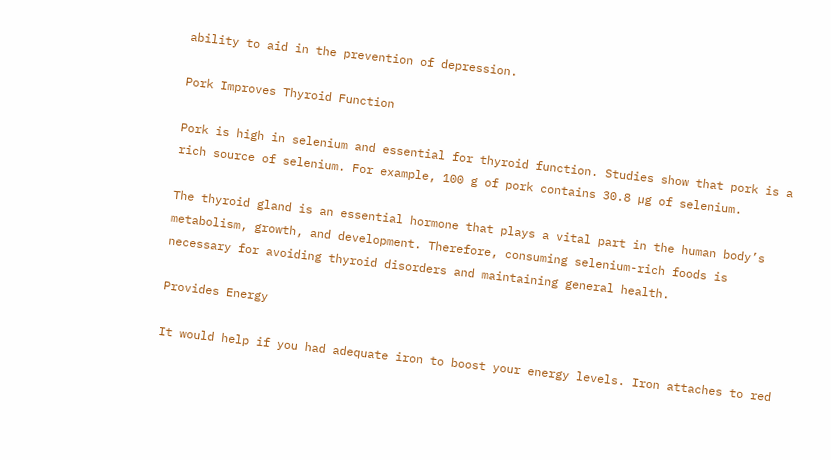ability to aid in the prevention of depression.

Pork Improves Thyroid Function

Pork is high in selenium and essential for thyroid function. Studies show that pork is a rich source of selenium. For example, 100 g of pork contains 30.8 µg of selenium.

The thyroid gland is an essential hormone that plays a vital part in the human body’s metabolism, growth, and development. Therefore, consuming selenium-rich foods is necessary for avoiding thyroid disorders and maintaining general health.

Provides Energy

It would help if you had adequate iron to boost your energy levels. Iron attaches to red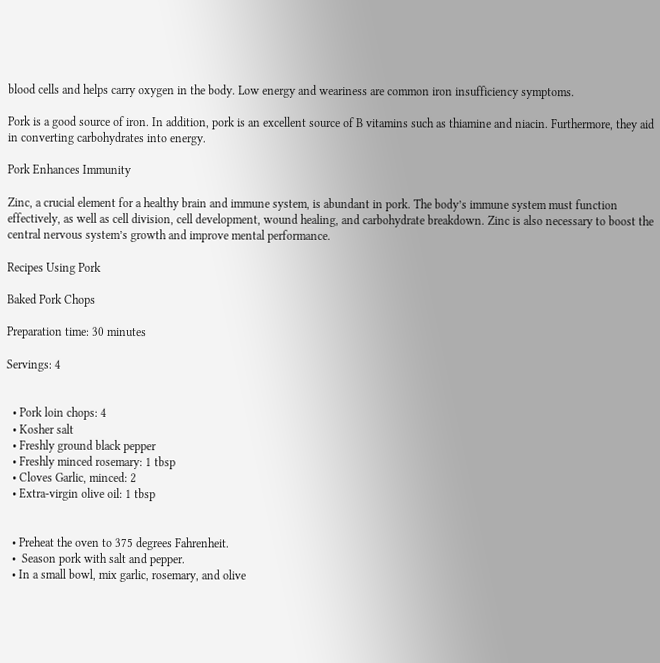blood cells and helps carry oxygen in the body. Low energy and weariness are common iron insufficiency symptoms.

Pork is a good source of iron. In addition, pork is an excellent source of B vitamins such as thiamine and niacin. Furthermore, they aid in converting carbohydrates into energy.

Pork Enhances Immunity

Zinc, a crucial element for a healthy brain and immune system, is abundant in pork. The body’s immune system must function effectively, as well as cell division, cell development, wound healing, and carbohydrate breakdown. Zinc is also necessary to boost the central nervous system’s growth and improve mental performance.

Recipes Using Pork

Baked Pork Chops

Preparation time: 30 minutes

Servings: 4


  • Pork loin chops: 4
  • Kosher salt
  • Freshly ground black pepper
  • Freshly minced rosemary: 1 tbsp
  • Cloves Garlic, minced: 2
  • Extra-virgin olive oil: 1 tbsp


  • Preheat the oven to 375 degrees Fahrenheit.
  •  Season pork with salt and pepper.
  • In a small bowl, mix garlic, rosemary, and olive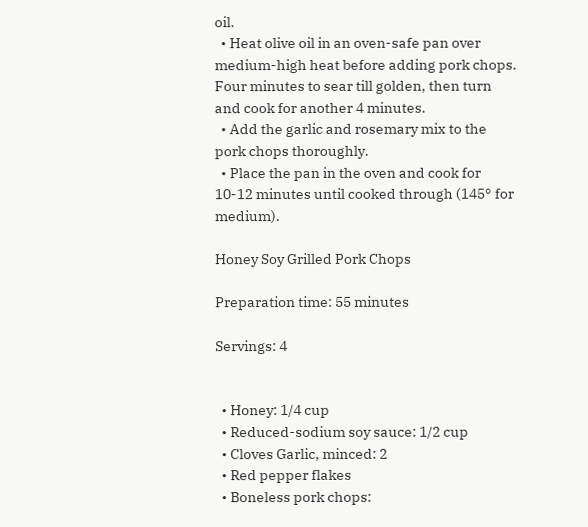oil.
  • Heat olive oil in an oven-safe pan over medium-high heat before adding pork chops. Four minutes to sear till golden, then turn and cook for another 4 minutes.
  • Add the garlic and rosemary mix to the pork chops thoroughly.
  • Place the pan in the oven and cook for 10-12 minutes until cooked through (145° for medium).

Honey Soy Grilled Pork Chops

Preparation time: 55 minutes

Servings: 4


  • Honey: 1/4 cup
  • Reduced-sodium soy sauce: 1/2 cup
  • Cloves Garlic, minced: 2
  • Red pepper flakes
  • Boneless pork chops: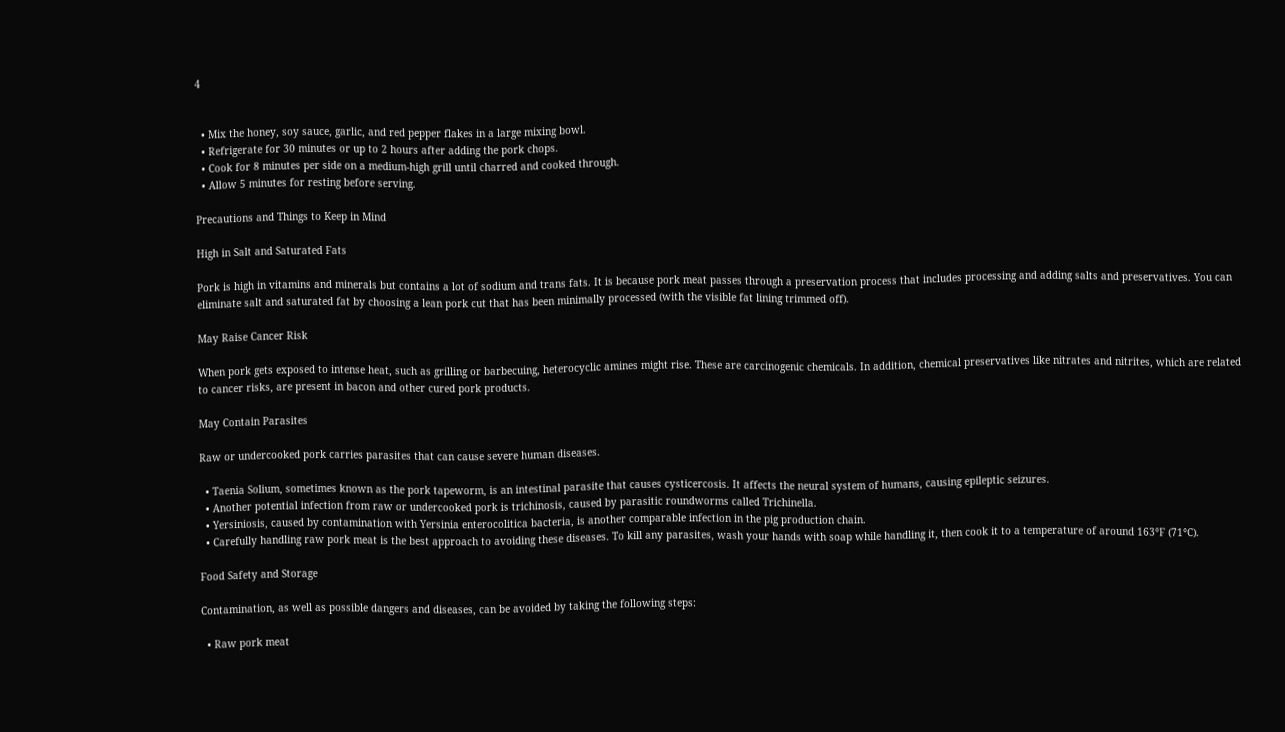4


  • Mix the honey, soy sauce, garlic, and red pepper flakes in a large mixing bowl.
  • Refrigerate for 30 minutes or up to 2 hours after adding the pork chops.
  • Cook for 8 minutes per side on a medium-high grill until charred and cooked through.
  • Allow 5 minutes for resting before serving.

Precautions and Things to Keep in Mind

High in Salt and Saturated Fats

Pork is high in vitamins and minerals but contains a lot of sodium and trans fats. It is because pork meat passes through a preservation process that includes processing and adding salts and preservatives. You can eliminate salt and saturated fat by choosing a lean pork cut that has been minimally processed (with the visible fat lining trimmed off).

May Raise Cancer Risk

When pork gets exposed to intense heat, such as grilling or barbecuing, heterocyclic amines might rise. These are carcinogenic chemicals. In addition, chemical preservatives like nitrates and nitrites, which are related to cancer risks, are present in bacon and other cured pork products.

May Contain Parasites

Raw or undercooked pork carries parasites that can cause severe human diseases.

  • Taenia Solium, sometimes known as the pork tapeworm, is an intestinal parasite that causes cysticercosis. It affects the neural system of humans, causing epileptic seizures.
  • Another potential infection from raw or undercooked pork is trichinosis, caused by parasitic roundworms called Trichinella.
  • Yersiniosis, caused by contamination with Yersinia enterocolitica bacteria, is another comparable infection in the pig production chain.
  • Carefully handling raw pork meat is the best approach to avoiding these diseases. To kill any parasites, wash your hands with soap while handling it, then cook it to a temperature of around 163°F (71°C).

Food Safety and Storage

Contamination, as well as possible dangers and diseases, can be avoided by taking the following steps:

  • Raw pork meat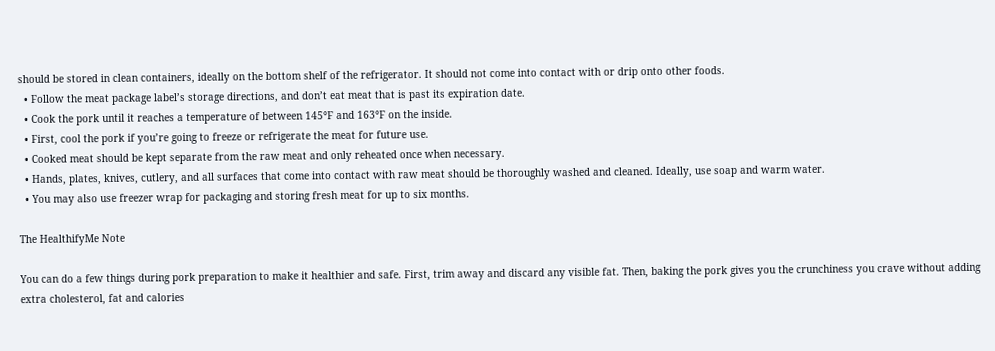should be stored in clean containers, ideally on the bottom shelf of the refrigerator. It should not come into contact with or drip onto other foods.
  • Follow the meat package label’s storage directions, and don’t eat meat that is past its expiration date.
  • Cook the pork until it reaches a temperature of between 145°F and 163°F on the inside.
  • First, cool the pork if you’re going to freeze or refrigerate the meat for future use.
  • Cooked meat should be kept separate from the raw meat and only reheated once when necessary.
  • Hands, plates, knives, cutlery, and all surfaces that come into contact with raw meat should be thoroughly washed and cleaned. Ideally, use soap and warm water.
  • You may also use freezer wrap for packaging and storing fresh meat for up to six months.

The HealthifyMe Note

You can do a few things during pork preparation to make it healthier and safe. First, trim away and discard any visible fat. Then, baking the pork gives you the crunchiness you crave without adding extra cholesterol, fat and calories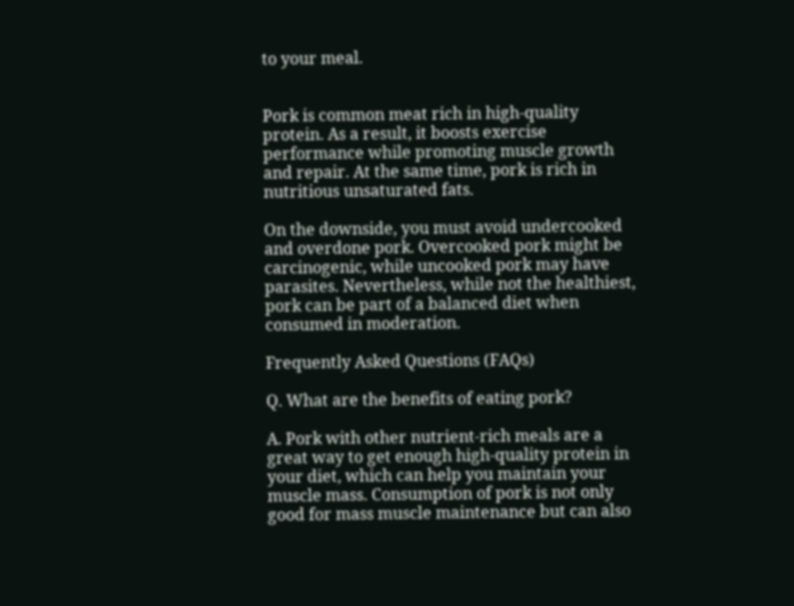to your meal.


Pork is common meat rich in high-quality protein. As a result, it boosts exercise performance while promoting muscle growth and repair. At the same time, pork is rich in nutritious unsaturated fats.

On the downside, you must avoid undercooked and overdone pork. Overcooked pork might be carcinogenic, while uncooked pork may have parasites. Nevertheless, while not the healthiest, pork can be part of a balanced diet when consumed in moderation.

Frequently Asked Questions (FAQs)

Q. What are the benefits of eating pork?

A. Pork with other nutrient-rich meals are a great way to get enough high-quality protein in your diet, which can help you maintain your muscle mass. Consumption of pork is not only good for mass muscle maintenance but can also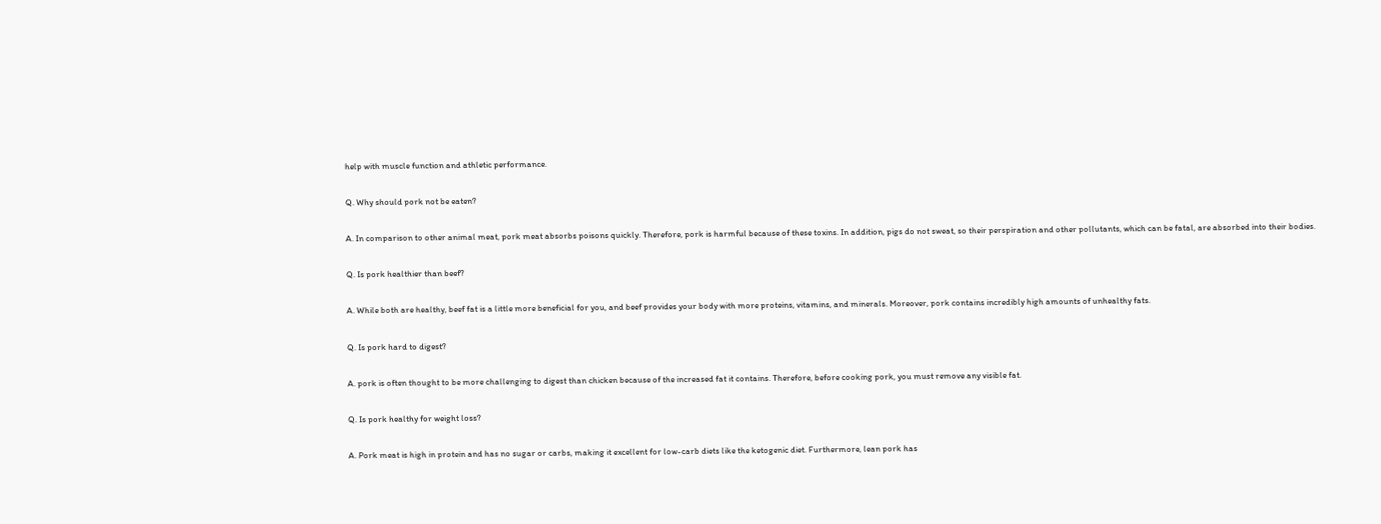help with muscle function and athletic performance.

Q. Why should pork not be eaten?

A. In comparison to other animal meat, pork meat absorbs poisons quickly. Therefore, pork is harmful because of these toxins. In addition, pigs do not sweat, so their perspiration and other pollutants, which can be fatal, are absorbed into their bodies.

Q. Is pork healthier than beef?

A. While both are healthy, beef fat is a little more beneficial for you, and beef provides your body with more proteins, vitamins, and minerals. Moreover, pork contains incredibly high amounts of unhealthy fats.

Q. Is pork hard to digest?

A. pork is often thought to be more challenging to digest than chicken because of the increased fat it contains. Therefore, before cooking pork, you must remove any visible fat.

Q. Is pork healthy for weight loss?

A. Pork meat is high in protein and has no sugar or carbs, making it excellent for low-carb diets like the ketogenic diet. Furthermore, lean pork has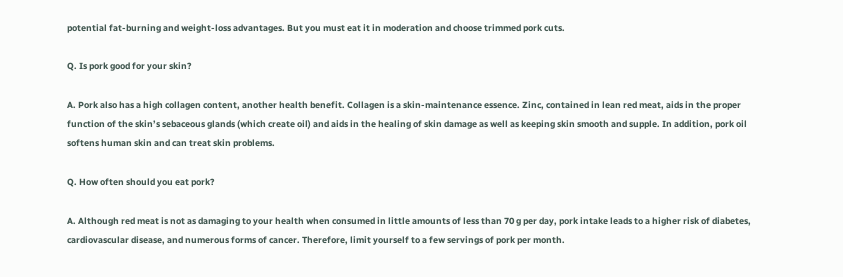potential fat-burning and weight-loss advantages. But you must eat it in moderation and choose trimmed pork cuts.

Q. Is pork good for your skin?

A. Pork also has a high collagen content, another health benefit. Collagen is a skin-maintenance essence. Zinc, contained in lean red meat, aids in the proper function of the skin’s sebaceous glands (which create oil) and aids in the healing of skin damage as well as keeping skin smooth and supple. In addition, pork oil softens human skin and can treat skin problems.

Q. How often should you eat pork?

A. Although red meat is not as damaging to your health when consumed in little amounts of less than 70 g per day, pork intake leads to a higher risk of diabetes, cardiovascular disease, and numerous forms of cancer. Therefore, limit yourself to a few servings of pork per month.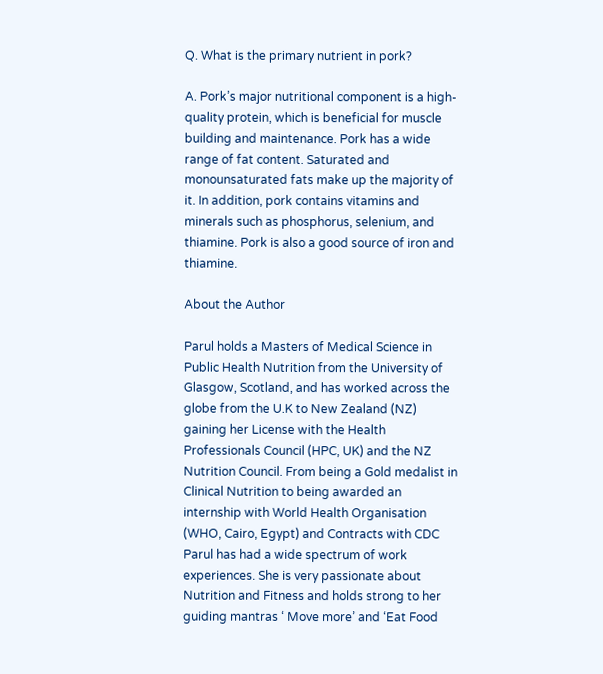Q. What is the primary nutrient in pork?

A. Pork’s major nutritional component is a high-quality protein, which is beneficial for muscle building and maintenance. Pork has a wide range of fat content. Saturated and monounsaturated fats make up the majority of it. In addition, pork contains vitamins and minerals such as phosphorus, selenium, and thiamine. Pork is also a good source of iron and thiamine.

About the Author

Parul holds a Masters of Medical Science in Public Health Nutrition from the University of Glasgow, Scotland, and has worked across the globe from the U.K to New Zealand (NZ) gaining her License with the Health Professionals Council (HPC, UK) and the NZ Nutrition Council. From being a Gold medalist in Clinical Nutrition to being awarded an internship with World Health Organisation (WHO, Cairo, Egypt) and Contracts with CDC Parul has had a wide spectrum of work experiences. She is very passionate about Nutrition and Fitness and holds strong to her guiding mantras ‘ Move more’ and ‘Eat Food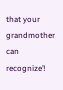that your grandmother can recognize’!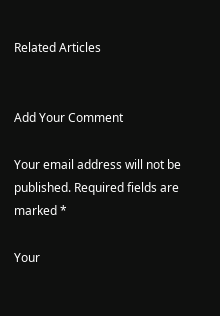Related Articles


Add Your Comment

Your email address will not be published. Required fields are marked *

Your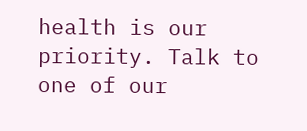health is our priority. Talk to one of our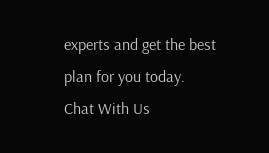experts and get the best plan for you today.
Chat With Us